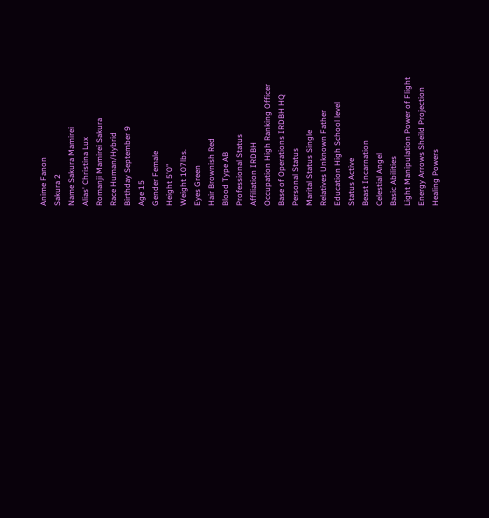Anime Fanon
Sakura 2
Name Sakura Mamirei
Alias' Christina Lux
Romanji Mamirei Sakura
Race Human/Hybrid
Birthday September 9
Age 15
Gender Female
Height 5'0"
Weight 107lbs.
Eyes Green
Hair Brownish Red
Blood Type AB
Professional Status
Affiliation IRDBH
Occupation High Ranking Officer
Base of Operations IRDBH HQ
Personal Status
Marital Status Single
Relatives Unknown Father
Education High School level
Status Active
Beast Incarnation
Celestial Angel
Basic Abilities
Light Manipulation Power of Flight
Energy Arrows Sheild Projection
Healing Powers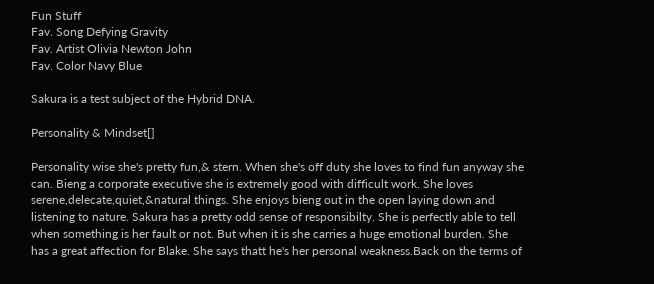Fun Stuff
Fav. Song Defying Gravity
Fav. Artist Olivia Newton John
Fav. Color Navy Blue

Sakura is a test subject of the Hybrid DNA.

Personality & Mindset[]

Personality wise she's pretty fun,& stern. When she's off duty she loves to find fun anyway she can. Bieng a corporate executive she is extremely good with difficult work. She loves serene,delecate,quiet,&natural things. She enjoys bieng out in the open laying down and listening to nature. Sakura has a pretty odd sense of responsibilty. She is perfectly able to tell when something is her fault or not. But when it is she carries a huge emotional burden. She has a great affection for Blake. She says thatt he's her personal weakness.Back on the terms of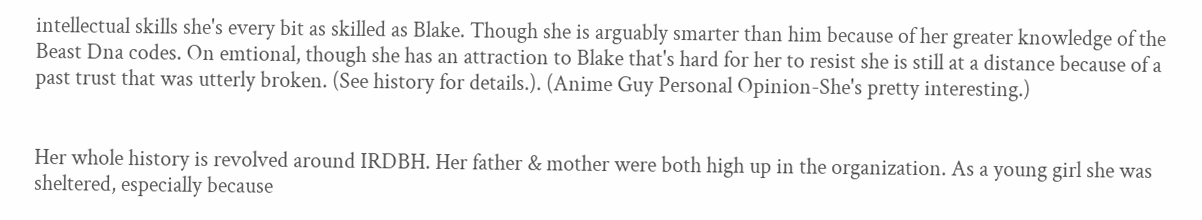intellectual skills she's every bit as skilled as Blake. Though she is arguably smarter than him because of her greater knowledge of the Beast Dna codes. On emtional, though she has an attraction to Blake that's hard for her to resist she is still at a distance because of a past trust that was utterly broken. (See history for details.). (Anime Guy Personal Opinion-She's pretty interesting.)


Her whole history is revolved around IRDBH. Her father & mother were both high up in the organization. As a young girl she was sheltered, especially because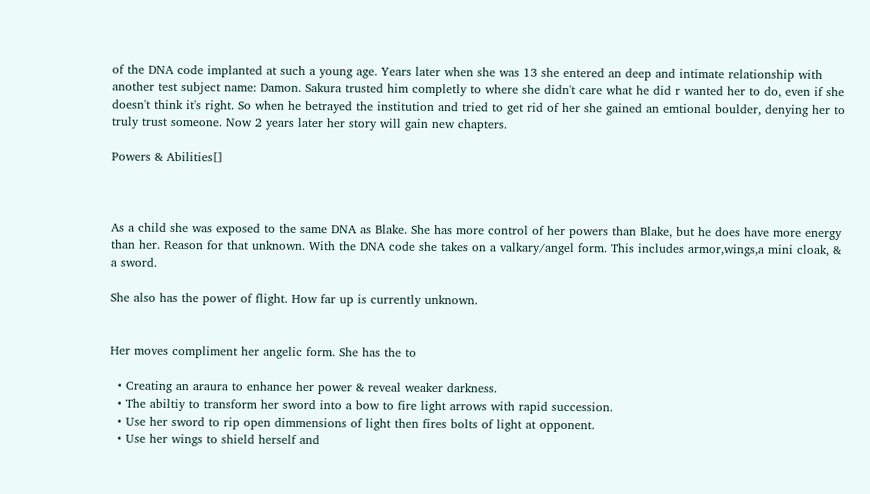of the DNA code implanted at such a young age. Years later when she was 13 she entered an deep and intimate relationship with another test subject name: Damon. Sakura trusted him completly to where she didn't care what he did r wanted her to do, even if she doesn't think it's right. So when he betrayed the institution and tried to get rid of her she gained an emtional boulder, denying her to truly trust someone. Now 2 years later her story will gain new chapters.

Powers & Abilities[]



As a child she was exposed to the same DNA as Blake. She has more control of her powers than Blake, but he does have more energy than her. Reason for that unknown. With the DNA code she takes on a valkary/angel form. This includes armor,wings,a mini cloak, & a sword.

She also has the power of flight. How far up is currently unknown.


Her moves compliment her angelic form. She has the to

  • Creating an araura to enhance her power & reveal weaker darkness.
  • The abiltiy to transform her sword into a bow to fire light arrows with rapid succession.
  • Use her sword to rip open dimmensions of light then fires bolts of light at opponent.
  • Use her wings to shield herself and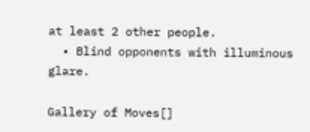at least 2 other people.
  • Blind opponents with illuminous glare.

Gallery of Moves[]